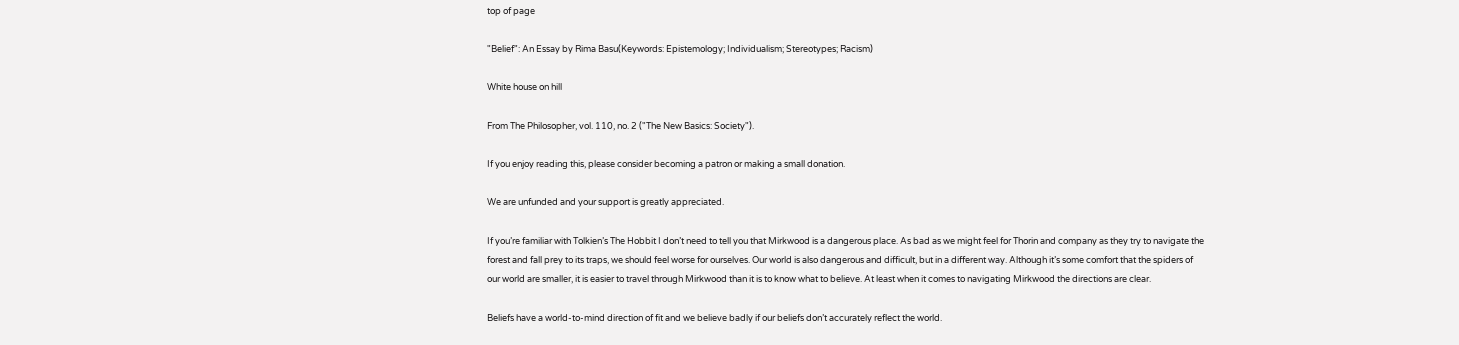top of page

"Belief": An Essay by Rima Basu(Keywords: Epistemology; Individualism; Stereotypes; Racism)

White house on hill

From The Philosopher, vol. 110, no. 2 ("The New Basics: Society").

If you enjoy reading this, please consider becoming a patron or making a small donation.

We are unfunded and your support is greatly appreciated.

If you’re familiar with Tolkien’s The Hobbit I don’t need to tell you that Mirkwood is a dangerous place. As bad as we might feel for Thorin and company as they try to navigate the forest and fall prey to its traps, we should feel worse for ourselves. Our world is also dangerous and difficult, but in a different way. Although it’s some comfort that the spiders of our world are smaller, it is easier to travel through Mirkwood than it is to know what to believe. At least when it comes to navigating Mirkwood the directions are clear.

Beliefs have a world-to-mind direction of fit and we believe badly if our beliefs don’t accurately reflect the world.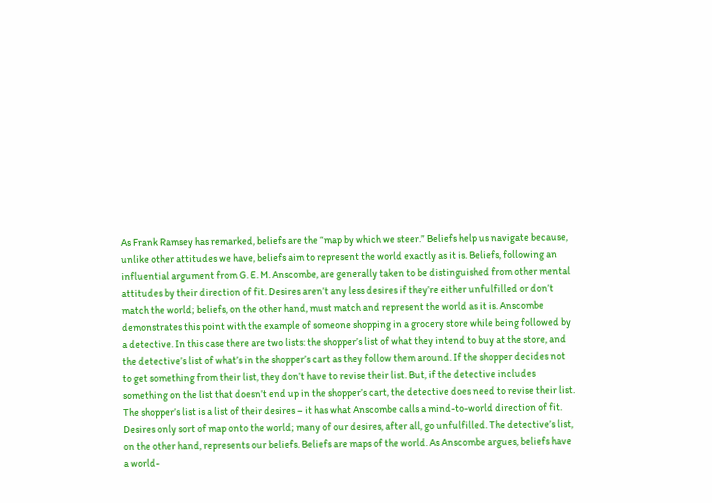As Frank Ramsey has remarked, beliefs are the “map by which we steer.” Beliefs help us navigate because, unlike other attitudes we have, beliefs aim to represent the world exactly as it is. Beliefs, following an influential argument from G. E. M. Anscombe, are generally taken to be distinguished from other mental attitudes by their direction of fit. Desires aren’t any less desires if they’re either unfulfilled or don’t match the world; beliefs, on the other hand, must match and represent the world as it is. Anscombe demonstrates this point with the example of someone shopping in a grocery store while being followed by a detective. In this case there are two lists: the shopper’s list of what they intend to buy at the store, and the detective’s list of what’s in the shopper’s cart as they follow them around. If the shopper decides not to get something from their list, they don’t have to revise their list. But, if the detective includes something on the list that doesn’t end up in the shopper’s cart, the detective does need to revise their list. The shopper’s list is a list of their desires – it has what Anscombe calls a mind-to-world direction of fit. Desires only sort of map onto the world; many of our desires, after all, go unfulfilled. The detective’s list, on the other hand, represents our beliefs. Beliefs are maps of the world. As Anscombe argues, beliefs have a world-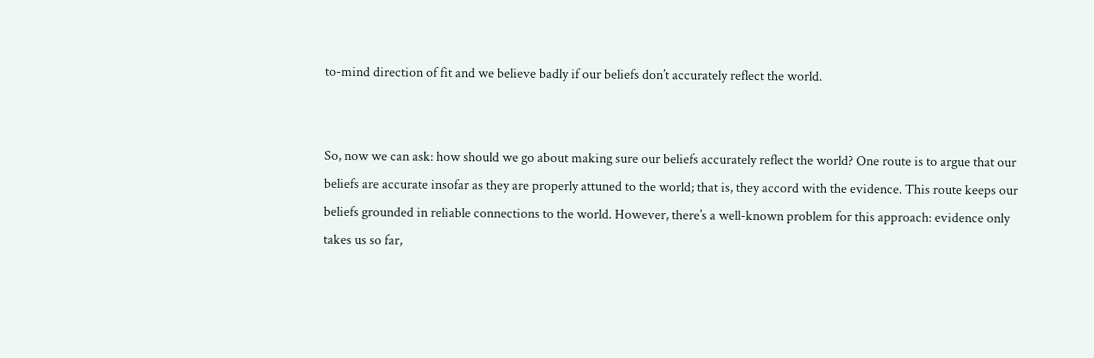to-mind direction of fit and we believe badly if our beliefs don’t accurately reflect the world.


So, now we can ask: how should we go about making sure our beliefs accurately reflect the world? One route is to argue that our beliefs are accurate insofar as they are properly attuned to the world; that is, they accord with the evidence. This route keeps our beliefs grounded in reliable connections to the world. However, there’s a well-known problem for this approach: evidence only takes us so far,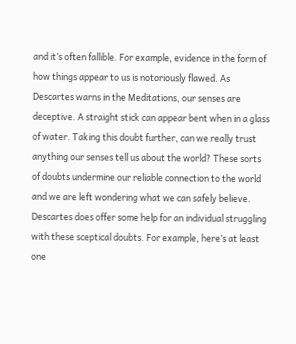and it’s often fallible. For example, evidence in the form of how things appear to us is notoriously flawed. As Descartes warns in the Meditations, our senses are deceptive. A straight stick can appear bent when in a glass of water. Taking this doubt further, can we really trust anything our senses tell us about the world? These sorts of doubts undermine our reliable connection to the world and we are left wondering what we can safely believe. Descartes does offer some help for an individual struggling with these sceptical doubts. For example, here’s at least one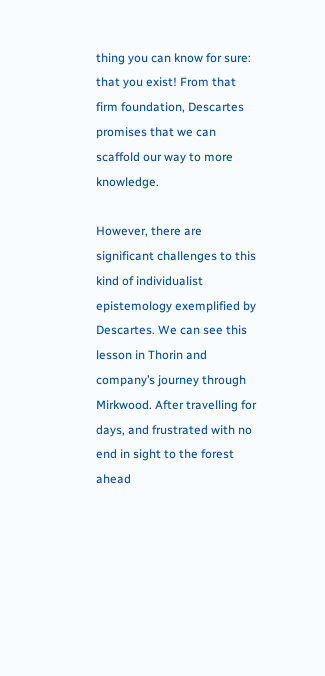thing you can know for sure: that you exist! From that firm foundation, Descartes promises that we can scaffold our way to more knowledge.

However, there are significant challenges to this kind of individualist epistemology exemplified by Descartes. We can see this lesson in Thorin and company’s journey through Mirkwood. After travelling for days, and frustrated with no end in sight to the forest ahead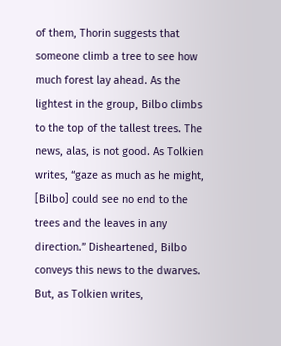of them, Thorin suggests that someone climb a tree to see how much forest lay ahead. As the lightest in the group, Bilbo climbs to the top of the tallest trees. The news, alas, is not good. As Tolkien writes, “gaze as much as he might, [Bilbo] could see no end to the trees and the leaves in any direction.” Disheartened, Bilbo conveys this news to the dwarves. But, as Tolkien writes,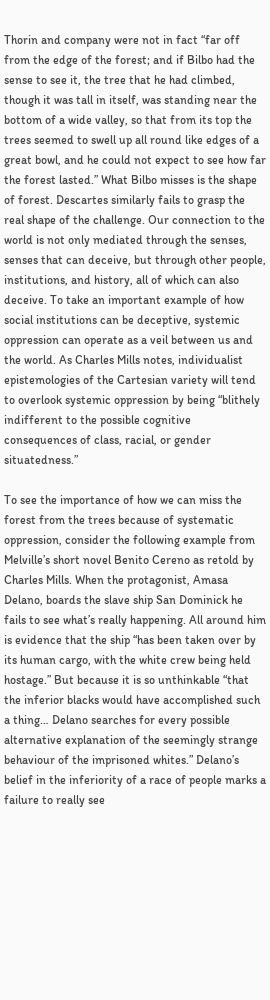Thorin and company were not in fact “far off from the edge of the forest; and if Bilbo had the sense to see it, the tree that he had climbed, though it was tall in itself, was standing near the bottom of a wide valley, so that from its top the trees seemed to swell up all round like edges of a great bowl, and he could not expect to see how far the forest lasted.” What Bilbo misses is the shape of forest. Descartes similarly fails to grasp the real shape of the challenge. Our connection to the world is not only mediated through the senses, senses that can deceive, but through other people, institutions, and history, all of which can also deceive. To take an important example of how social institutions can be deceptive, systemic oppression can operate as a veil between us and the world. As Charles Mills notes, individualist epistemologies of the Cartesian variety will tend to overlook systemic oppression by being “blithely indifferent to the possible cognitive consequences of class, racial, or gender situatedness.”

To see the importance of how we can miss the forest from the trees because of systematic oppression, consider the following example from Melville’s short novel Benito Cereno as retold by Charles Mills. When the protagonist, Amasa Delano, boards the slave ship San Dominick he fails to see what’s really happening. All around him is evidence that the ship “has been taken over by its human cargo, with the white crew being held hostage.” But because it is so unthinkable “that the inferior blacks would have accomplished such a thing… Delano searches for every possible alternative explanation of the seemingly strange behaviour of the imprisoned whites.” Delano’s belief in the inferiority of a race of people marks a failure to really see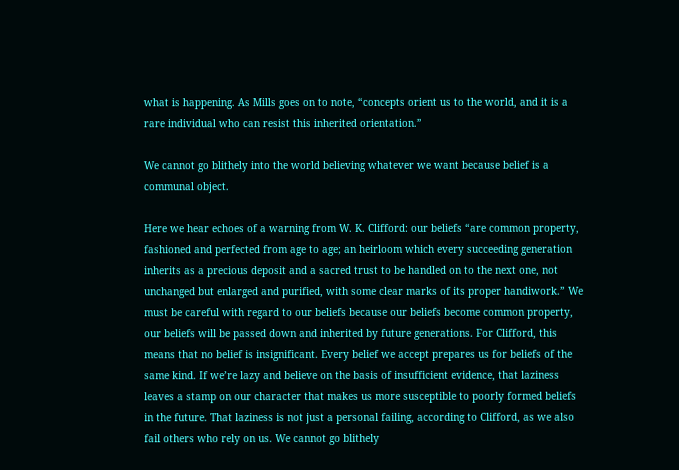what is happening. As Mills goes on to note, “concepts orient us to the world, and it is a rare individual who can resist this inherited orientation.”

We cannot go blithely into the world believing whatever we want because belief is a communal object.

Here we hear echoes of a warning from W. K. Clifford: our beliefs “are common property, fashioned and perfected from age to age; an heirloom which every succeeding generation inherits as a precious deposit and a sacred trust to be handled on to the next one, not unchanged but enlarged and purified, with some clear marks of its proper handiwork.” We must be careful with regard to our beliefs because our beliefs become common property, our beliefs will be passed down and inherited by future generations. For Clifford, this means that no belief is insignificant. Every belief we accept prepares us for beliefs of the same kind. If we’re lazy and believe on the basis of insufficient evidence, that laziness leaves a stamp on our character that makes us more susceptible to poorly formed beliefs in the future. That laziness is not just a personal failing, according to Clifford, as we also fail others who rely on us. We cannot go blithely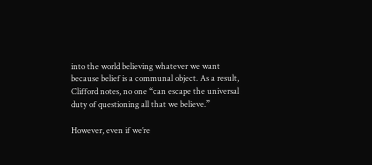into the world believing whatever we want because belief is a communal object. As a result, Clifford notes, no one “can escape the universal duty of questioning all that we believe.”

However, even if we’re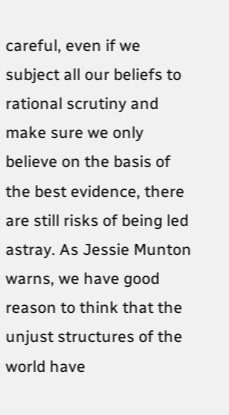careful, even if we subject all our beliefs to rational scrutiny and make sure we only believe on the basis of the best evidence, there are still risks of being led astray. As Jessie Munton warns, we have good reason to think that the unjust structures of the world have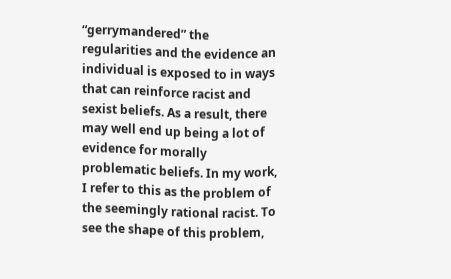“gerrymandered” the regularities and the evidence an individual is exposed to in ways that can reinforce racist and sexist beliefs. As a result, there may well end up being a lot of evidence for morally problematic beliefs. In my work, I refer to this as the problem of the seemingly rational racist. To see the shape of this problem,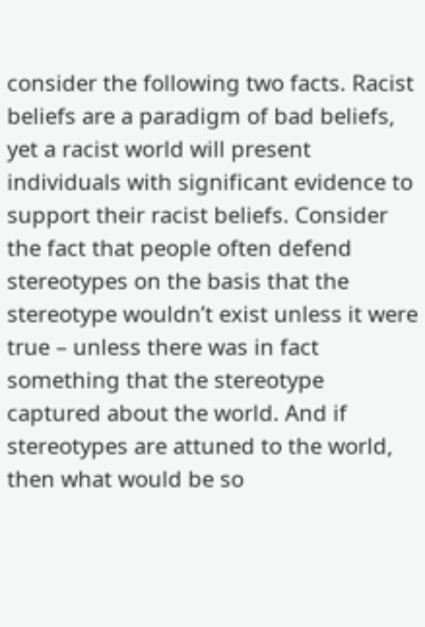consider the following two facts. Racist beliefs are a paradigm of bad beliefs, yet a racist world will present individuals with significant evidence to support their racist beliefs. Consider the fact that people often defend stereotypes on the basis that the stereotype wouldn’t exist unless it were true – unless there was in fact something that the stereotype captured about the world. And if stereotypes are attuned to the world, then what would be so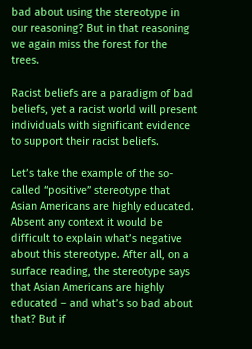bad about using the stereotype in our reasoning? But in that reasoning we again miss the forest for the trees.

Racist beliefs are a paradigm of bad beliefs, yet a racist world will present individuals with significant evidence to support their racist beliefs.

Let’s take the example of the so-called “positive” stereotype that Asian Americans are highly educated. Absent any context it would be difficult to explain what’s negative about this stereotype. After all, on a surface reading, the stereotype says that Asian Americans are highly educated – and what’s so bad about that? But if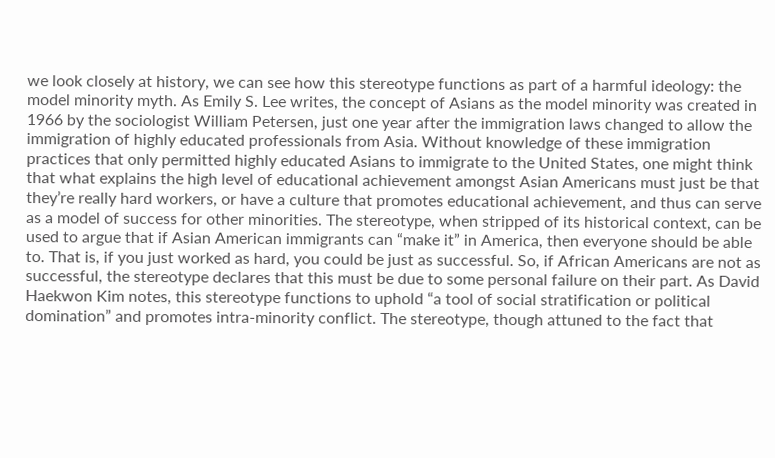we look closely at history, we can see how this stereotype functions as part of a harmful ideology: the model minority myth. As Emily S. Lee writes, the concept of Asians as the model minority was created in 1966 by the sociologist William Petersen, just one year after the immigration laws changed to allow the immigration of highly educated professionals from Asia. Without knowledge of these immigration practices that only permitted highly educated Asians to immigrate to the United States, one might think that what explains the high level of educational achievement amongst Asian Americans must just be that they’re really hard workers, or have a culture that promotes educational achievement, and thus can serve as a model of success for other minorities. The stereotype, when stripped of its historical context, can be used to argue that if Asian American immigrants can “make it” in America, then everyone should be able to. That is, if you just worked as hard, you could be just as successful. So, if African Americans are not as successful, the stereotype declares that this must be due to some personal failure on their part. As David Haekwon Kim notes, this stereotype functions to uphold “a tool of social stratification or political domination” and promotes intra-minority conflict. The stereotype, though attuned to the fact that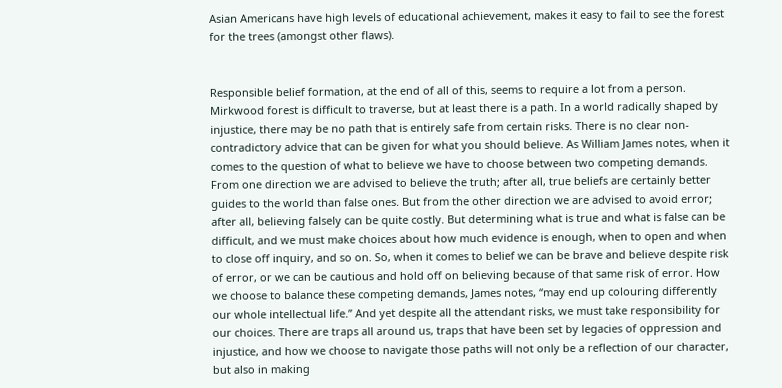Asian Americans have high levels of educational achievement, makes it easy to fail to see the forest for the trees (amongst other flaws).


Responsible belief formation, at the end of all of this, seems to require a lot from a person. Mirkwood forest is difficult to traverse, but at least there is a path. In a world radically shaped by injustice, there may be no path that is entirely safe from certain risks. There is no clear non-contradictory advice that can be given for what you should believe. As William James notes, when it comes to the question of what to believe we have to choose between two competing demands. From one direction we are advised to believe the truth; after all, true beliefs are certainly better guides to the world than false ones. But from the other direction we are advised to avoid error; after all, believing falsely can be quite costly. But determining what is true and what is false can be difficult, and we must make choices about how much evidence is enough, when to open and when to close off inquiry, and so on. So, when it comes to belief we can be brave and believe despite risk of error, or we can be cautious and hold off on believing because of that same risk of error. How we choose to balance these competing demands, James notes, “may end up colouring differently our whole intellectual life.” And yet despite all the attendant risks, we must take responsibility for our choices. There are traps all around us, traps that have been set by legacies of oppression and injustice, and how we choose to navigate those paths will not only be a reflection of our character, but also in making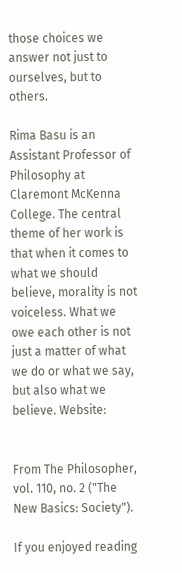those choices we answer not just to ourselves, but to others.

Rima Basu is an Assistant Professor of Philosophy at Claremont McKenna College. The central theme of her work is that when it comes to what we should believe, morality is not voiceless. What we owe each other is not just a matter of what we do or what we say, but also what we believe. Website:


From The Philosopher, vol. 110, no. 2 ("The New Basics: Society").

If you enjoyed reading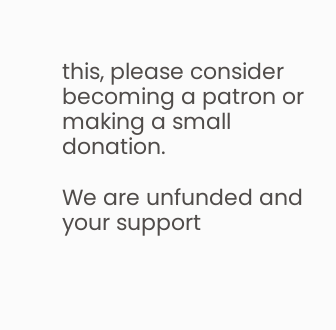this, please consider becoming a patron or making a small donation.

We are unfunded and your support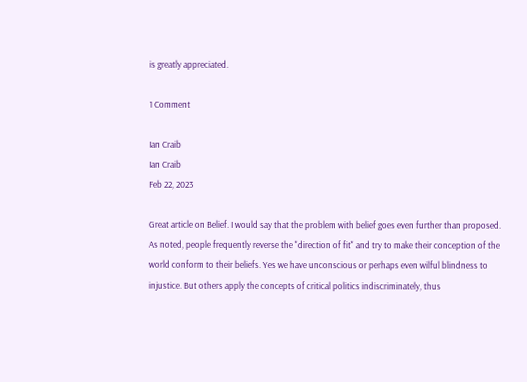is greatly appreciated.

1 Comment

Ian Craib
Ian Craib
Feb 22, 2023

Great article on Belief. I would say that the problem with belief goes even further than proposed. As noted, people frequently reverse the "direction of fit" and try to make their conception of the world conform to their beliefs. Yes we have unconscious or perhaps even wilful blindness to injustice. But others apply the concepts of critical politics indiscriminately, thus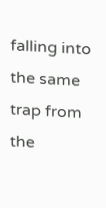falling into the same trap from the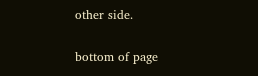other side.

bottom of page